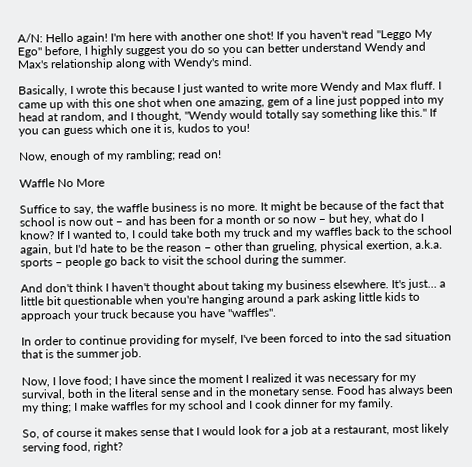A/N: Hello again! I'm here with another one shot! If you haven't read "Leggo My Ego" before, I highly suggest you do so you can better understand Wendy and Max's relationship along with Wendy's mind.

Basically, I wrote this because I just wanted to write more Wendy and Max fluff. I came up with this one shot when one amazing, gem of a line just popped into my head at random, and I thought, "Wendy would totally say something like this." If you can guess which one it is, kudos to you!

Now, enough of my rambling; read on!

Waffle No More

Suffice to say, the waffle business is no more. It might be because of the fact that school is now out – and has been for a month or so now – but hey, what do I know? If I wanted to, I could take both my truck and my waffles back to the school again, but I'd hate to be the reason – other than grueling, physical exertion, a.k.a. sports – people go back to visit the school during the summer.

And don't think I haven't thought about taking my business elsewhere. It's just… a little bit questionable when you're hanging around a park asking little kids to approach your truck because you have "waffles".

In order to continue providing for myself, I've been forced to into the sad situation that is the summer job.

Now, I love food; I have since the moment I realized it was necessary for my survival, both in the literal sense and in the monetary sense. Food has always been my thing; I make waffles for my school and I cook dinner for my family.

So, of course it makes sense that I would look for a job at a restaurant, most likely serving food, right?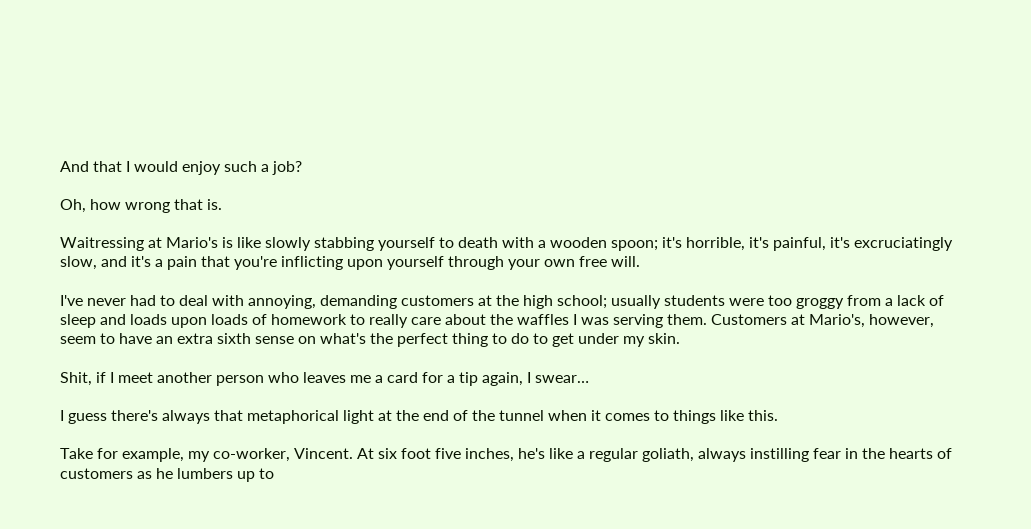And that I would enjoy such a job?

Oh, how wrong that is.

Waitressing at Mario's is like slowly stabbing yourself to death with a wooden spoon; it's horrible, it's painful, it's excruciatingly slow, and it's a pain that you're inflicting upon yourself through your own free will.

I've never had to deal with annoying, demanding customers at the high school; usually students were too groggy from a lack of sleep and loads upon loads of homework to really care about the waffles I was serving them. Customers at Mario's, however, seem to have an extra sixth sense on what's the perfect thing to do to get under my skin.

Shit, if I meet another person who leaves me a card for a tip again, I swear…

I guess there's always that metaphorical light at the end of the tunnel when it comes to things like this.

Take for example, my co-worker, Vincent. At six foot five inches, he's like a regular goliath, always instilling fear in the hearts of customers as he lumbers up to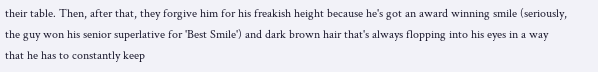their table. Then, after that, they forgive him for his freakish height because he's got an award winning smile (seriously, the guy won his senior superlative for 'Best Smile') and dark brown hair that's always flopping into his eyes in a way that he has to constantly keep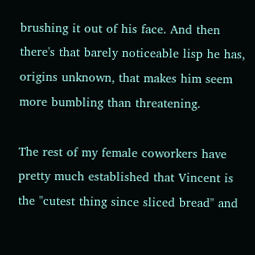brushing it out of his face. And then there's that barely noticeable lisp he has, origins unknown, that makes him seem more bumbling than threatening.

The rest of my female coworkers have pretty much established that Vincent is the "cutest thing since sliced bread" and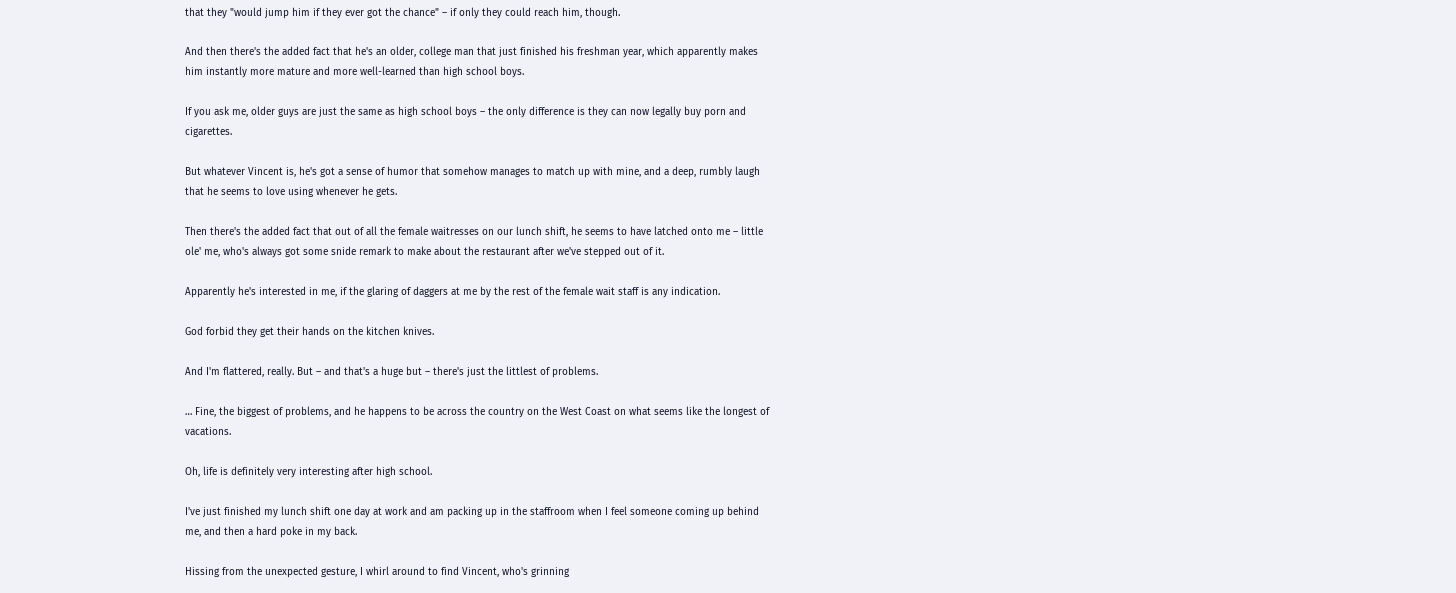that they "would jump him if they ever got the chance" – if only they could reach him, though.

And then there's the added fact that he's an older, college man that just finished his freshman year, which apparently makes him instantly more mature and more well-learned than high school boys.

If you ask me, older guys are just the same as high school boys – the only difference is they can now legally buy porn and cigarettes.

But whatever Vincent is, he's got a sense of humor that somehow manages to match up with mine, and a deep, rumbly laugh that he seems to love using whenever he gets.

Then there's the added fact that out of all the female waitresses on our lunch shift, he seems to have latched onto me – little ole' me, who's always got some snide remark to make about the restaurant after we've stepped out of it.

Apparently he's interested in me, if the glaring of daggers at me by the rest of the female wait staff is any indication.

God forbid they get their hands on the kitchen knives.

And I'm flattered, really. But – and that's a huge but – there's just the littlest of problems.

… Fine, the biggest of problems, and he happens to be across the country on the West Coast on what seems like the longest of vacations.

Oh, life is definitely very interesting after high school.

I've just finished my lunch shift one day at work and am packing up in the staffroom when I feel someone coming up behind me, and then a hard poke in my back.

Hissing from the unexpected gesture, I whirl around to find Vincent, who's grinning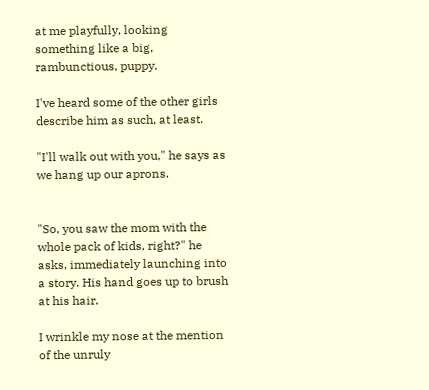at me playfully, looking something like a big, rambunctious, puppy.

I've heard some of the other girls describe him as such, at least.

"I'll walk out with you," he says as we hang up our aprons.


"So, you saw the mom with the whole pack of kids, right?" he asks, immediately launching into a story. His hand goes up to brush at his hair.

I wrinkle my nose at the mention of the unruly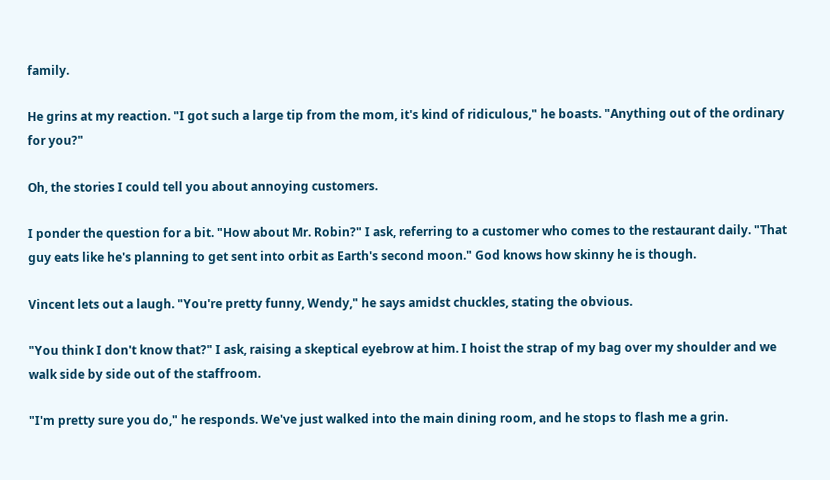family.

He grins at my reaction. "I got such a large tip from the mom, it's kind of ridiculous," he boasts. "Anything out of the ordinary for you?"

Oh, the stories I could tell you about annoying customers.

I ponder the question for a bit. "How about Mr. Robin?" I ask, referring to a customer who comes to the restaurant daily. "That guy eats like he's planning to get sent into orbit as Earth's second moon." God knows how skinny he is though.

Vincent lets out a laugh. "You're pretty funny, Wendy," he says amidst chuckles, stating the obvious.

"You think I don't know that?" I ask, raising a skeptical eyebrow at him. I hoist the strap of my bag over my shoulder and we walk side by side out of the staffroom.

"I'm pretty sure you do," he responds. We've just walked into the main dining room, and he stops to flash me a grin.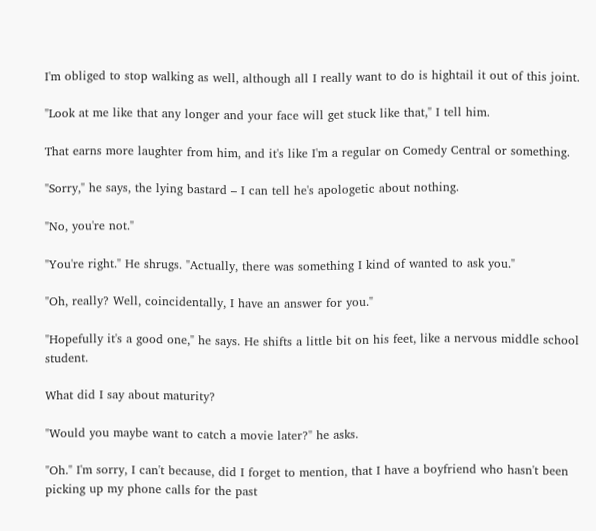I'm obliged to stop walking as well, although all I really want to do is hightail it out of this joint.

"Look at me like that any longer and your face will get stuck like that," I tell him.

That earns more laughter from him, and it's like I'm a regular on Comedy Central or something.

"Sorry," he says, the lying bastard – I can tell he's apologetic about nothing.

"No, you're not."

"You're right." He shrugs. "Actually, there was something I kind of wanted to ask you."

"Oh, really? Well, coincidentally, I have an answer for you."

"Hopefully it's a good one," he says. He shifts a little bit on his feet, like a nervous middle school student.

What did I say about maturity?

"Would you maybe want to catch a movie later?" he asks.

"Oh." I'm sorry, I can't because, did I forget to mention, that I have a boyfriend who hasn't been picking up my phone calls for the past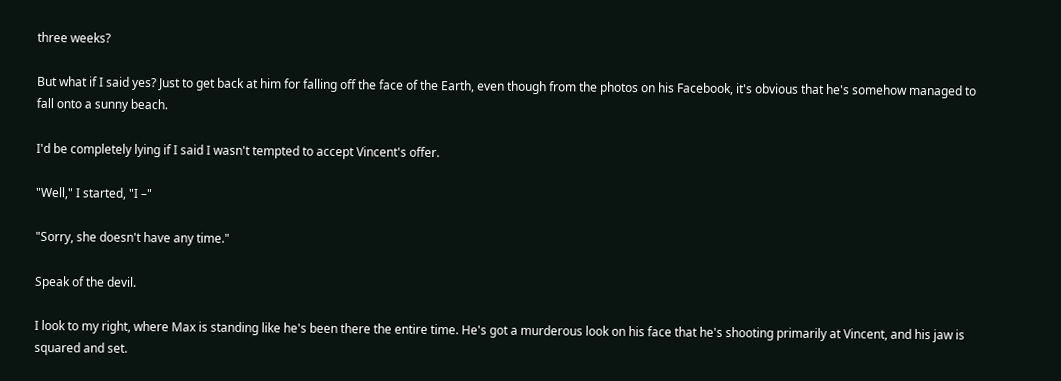three weeks?

But what if I said yes? Just to get back at him for falling off the face of the Earth, even though from the photos on his Facebook, it's obvious that he's somehow managed to fall onto a sunny beach.

I'd be completely lying if I said I wasn't tempted to accept Vincent's offer.

"Well," I started, "I –"

"Sorry, she doesn't have any time."

Speak of the devil.

I look to my right, where Max is standing like he's been there the entire time. He's got a murderous look on his face that he's shooting primarily at Vincent, and his jaw is squared and set.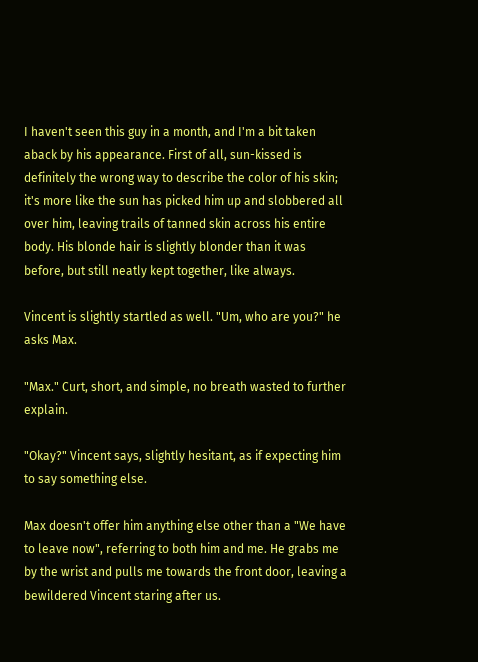I haven't seen this guy in a month, and I'm a bit taken aback by his appearance. First of all, sun-kissed is definitely the wrong way to describe the color of his skin; it's more like the sun has picked him up and slobbered all over him, leaving trails of tanned skin across his entire body. His blonde hair is slightly blonder than it was before, but still neatly kept together, like always.

Vincent is slightly startled as well. "Um, who are you?" he asks Max.

"Max." Curt, short, and simple, no breath wasted to further explain.

"Okay?" Vincent says, slightly hesitant, as if expecting him to say something else.

Max doesn't offer him anything else other than a "We have to leave now", referring to both him and me. He grabs me by the wrist and pulls me towards the front door, leaving a bewildered Vincent staring after us.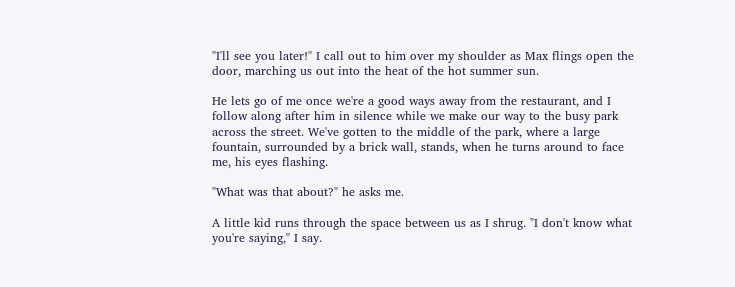"I'll see you later!" I call out to him over my shoulder as Max flings open the door, marching us out into the heat of the hot summer sun.

He lets go of me once we're a good ways away from the restaurant, and I follow along after him in silence while we make our way to the busy park across the street. We've gotten to the middle of the park, where a large fountain, surrounded by a brick wall, stands, when he turns around to face me, his eyes flashing.

"What was that about?" he asks me.

A little kid runs through the space between us as I shrug. "I don't know what you're saying," I say.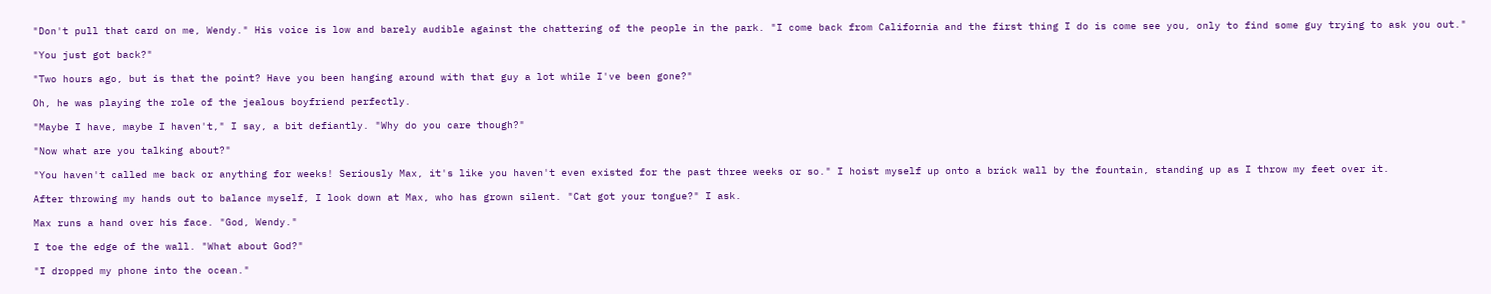"Don't pull that card on me, Wendy." His voice is low and barely audible against the chattering of the people in the park. "I come back from California and the first thing I do is come see you, only to find some guy trying to ask you out."

"You just got back?"

"Two hours ago, but is that the point? Have you been hanging around with that guy a lot while I've been gone?"

Oh, he was playing the role of the jealous boyfriend perfectly.

"Maybe I have, maybe I haven't," I say, a bit defiantly. "Why do you care though?"

"Now what are you talking about?"

"You haven't called me back or anything for weeks! Seriously Max, it's like you haven't even existed for the past three weeks or so." I hoist myself up onto a brick wall by the fountain, standing up as I throw my feet over it.

After throwing my hands out to balance myself, I look down at Max, who has grown silent. "Cat got your tongue?" I ask.

Max runs a hand over his face. "God, Wendy."

I toe the edge of the wall. "What about God?"

"I dropped my phone into the ocean."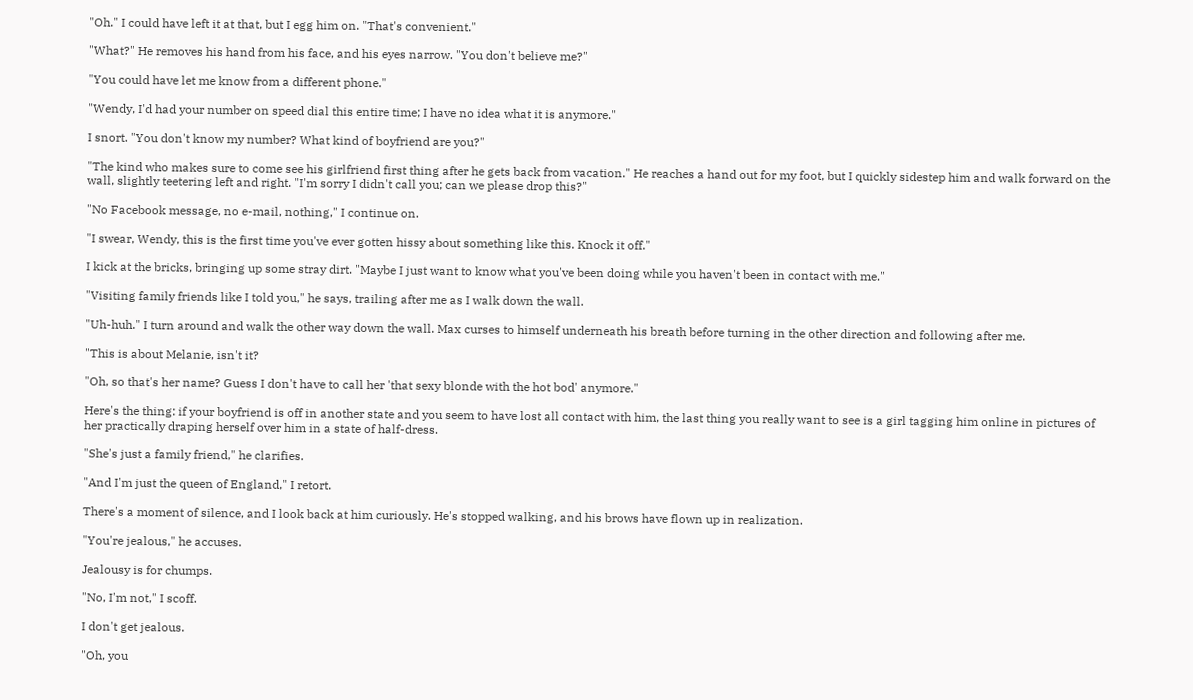"Oh." I could have left it at that, but I egg him on. "That's convenient."

"What?" He removes his hand from his face, and his eyes narrow. "You don't believe me?"

"You could have let me know from a different phone."

"Wendy, I'd had your number on speed dial this entire time; I have no idea what it is anymore."

I snort. "You don't know my number? What kind of boyfriend are you?"

"The kind who makes sure to come see his girlfriend first thing after he gets back from vacation." He reaches a hand out for my foot, but I quickly sidestep him and walk forward on the wall, slightly teetering left and right. "I'm sorry I didn't call you; can we please drop this?"

"No Facebook message, no e-mail, nothing," I continue on.

"I swear, Wendy, this is the first time you've ever gotten hissy about something like this. Knock it off."

I kick at the bricks, bringing up some stray dirt. "Maybe I just want to know what you've been doing while you haven't been in contact with me."

"Visiting family friends like I told you," he says, trailing after me as I walk down the wall.

"Uh-huh." I turn around and walk the other way down the wall. Max curses to himself underneath his breath before turning in the other direction and following after me.

"This is about Melanie, isn't it?

"Oh, so that's her name? Guess I don't have to call her 'that sexy blonde with the hot bod' anymore."

Here's the thing: if your boyfriend is off in another state and you seem to have lost all contact with him, the last thing you really want to see is a girl tagging him online in pictures of her practically draping herself over him in a state of half-dress.

"She's just a family friend," he clarifies.

"And I'm just the queen of England," I retort.

There's a moment of silence, and I look back at him curiously. He's stopped walking, and his brows have flown up in realization.

"You're jealous," he accuses.

Jealousy is for chumps.

"No, I'm not," I scoff.

I don't get jealous.

"Oh, you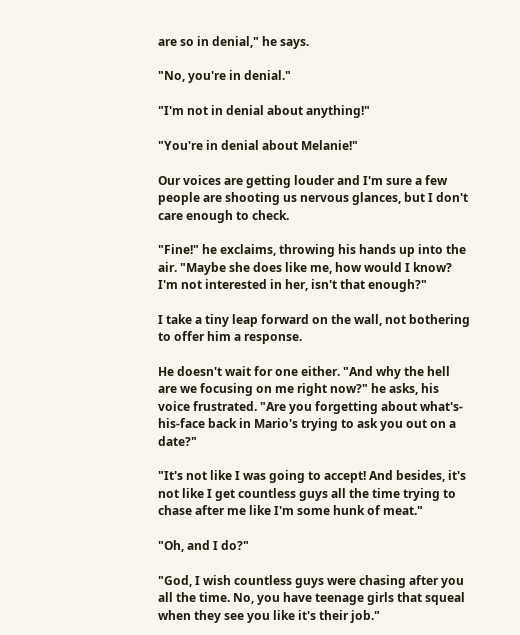are so in denial," he says.

"No, you're in denial."

"I'm not in denial about anything!"

"You're in denial about Melanie!"

Our voices are getting louder and I'm sure a few people are shooting us nervous glances, but I don't care enough to check.

"Fine!" he exclaims, throwing his hands up into the air. "Maybe she does like me, how would I know? I'm not interested in her, isn't that enough?"

I take a tiny leap forward on the wall, not bothering to offer him a response.

He doesn't wait for one either. "And why the hell are we focusing on me right now?" he asks, his voice frustrated. "Are you forgetting about what's-his-face back in Mario's trying to ask you out on a date?"

"It's not like I was going to accept! And besides, it's not like I get countless guys all the time trying to chase after me like I'm some hunk of meat."

"Oh, and I do?"

"God, I wish countless guys were chasing after you all the time. No, you have teenage girls that squeal when they see you like it's their job."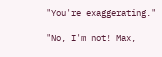"You're exaggerating."

"No, I'm not! Max,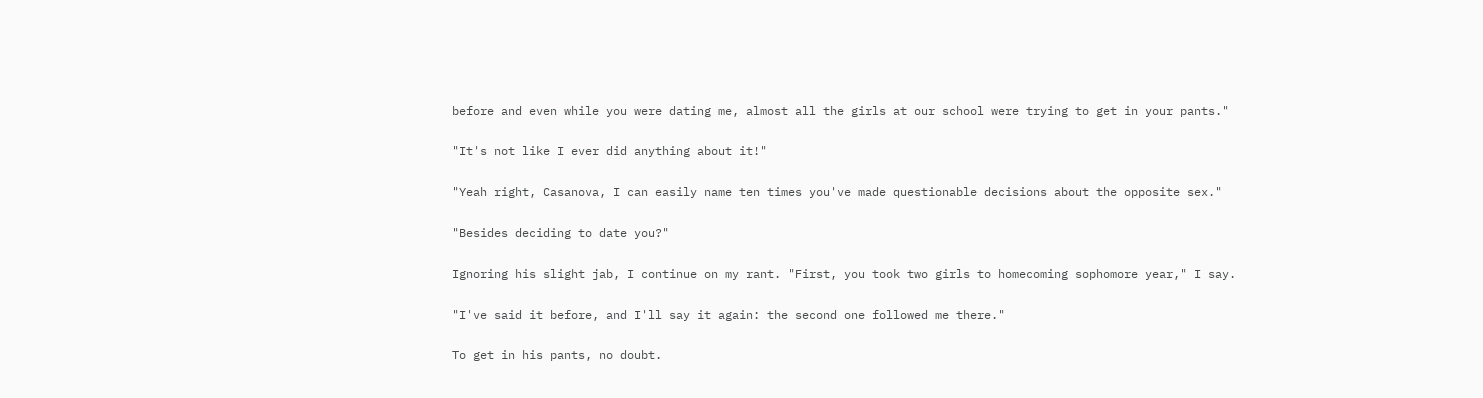before and even while you were dating me, almost all the girls at our school were trying to get in your pants."

"It's not like I ever did anything about it!"

"Yeah right, Casanova, I can easily name ten times you've made questionable decisions about the opposite sex."

"Besides deciding to date you?"

Ignoring his slight jab, I continue on my rant. "First, you took two girls to homecoming sophomore year," I say.

"I've said it before, and I'll say it again: the second one followed me there."

To get in his pants, no doubt.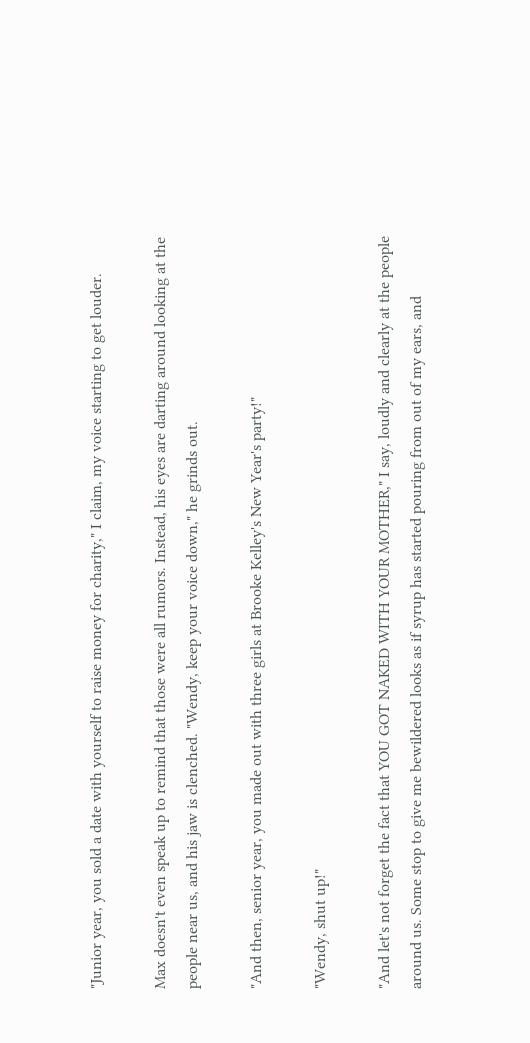"Junior year, you sold a date with yourself to raise money for charity," I claim, my voice starting to get louder.

Max doesn't even speak up to remind that those were all rumors. Instead, his eyes are darting around looking at the people near us, and his jaw is clenched. "Wendy, keep your voice down," he grinds out.

"And then, senior year, you made out with three girls at Brooke Kelley's New Year's party!"

"Wendy, shut up!"

"And let's not forget the fact that YOU GOT NAKED WITH YOUR MOTHER," I say, loudly and clearly at the people around us. Some stop to give me bewildered looks as if syrup has started pouring from out of my ears, and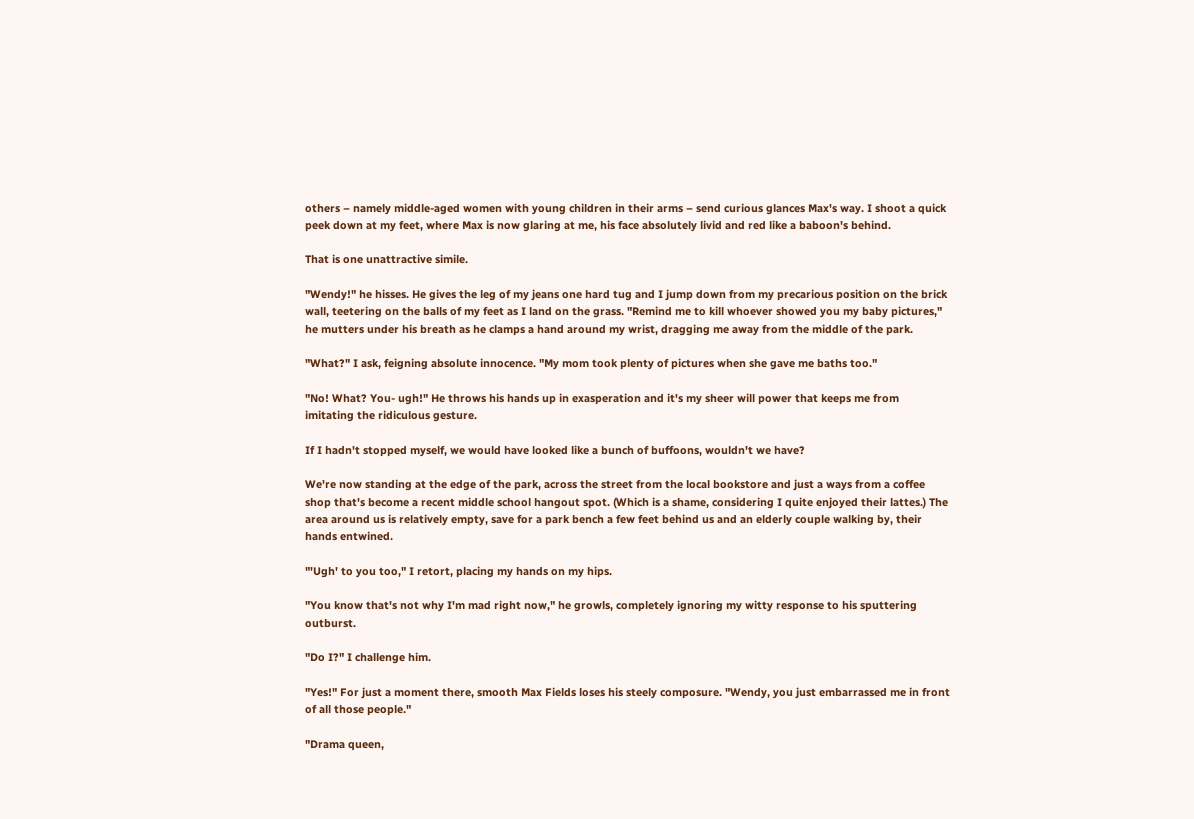others – namely middle-aged women with young children in their arms – send curious glances Max's way. I shoot a quick peek down at my feet, where Max is now glaring at me, his face absolutely livid and red like a baboon's behind.

That is one unattractive simile.

"Wendy!" he hisses. He gives the leg of my jeans one hard tug and I jump down from my precarious position on the brick wall, teetering on the balls of my feet as I land on the grass. "Remind me to kill whoever showed you my baby pictures," he mutters under his breath as he clamps a hand around my wrist, dragging me away from the middle of the park.

"What?" I ask, feigning absolute innocence. "My mom took plenty of pictures when she gave me baths too."

"No! What? You- ugh!" He throws his hands up in exasperation and it's my sheer will power that keeps me from imitating the ridiculous gesture.

If I hadn't stopped myself, we would have looked like a bunch of buffoons, wouldn't we have?

We're now standing at the edge of the park, across the street from the local bookstore and just a ways from a coffee shop that's become a recent middle school hangout spot. (Which is a shame, considering I quite enjoyed their lattes.) The area around us is relatively empty, save for a park bench a few feet behind us and an elderly couple walking by, their hands entwined.

"'Ugh' to you too," I retort, placing my hands on my hips.

"You know that's not why I'm mad right now," he growls, completely ignoring my witty response to his sputtering outburst.

"Do I?" I challenge him.

"Yes!" For just a moment there, smooth Max Fields loses his steely composure. "Wendy, you just embarrassed me in front of all those people."

"Drama queen,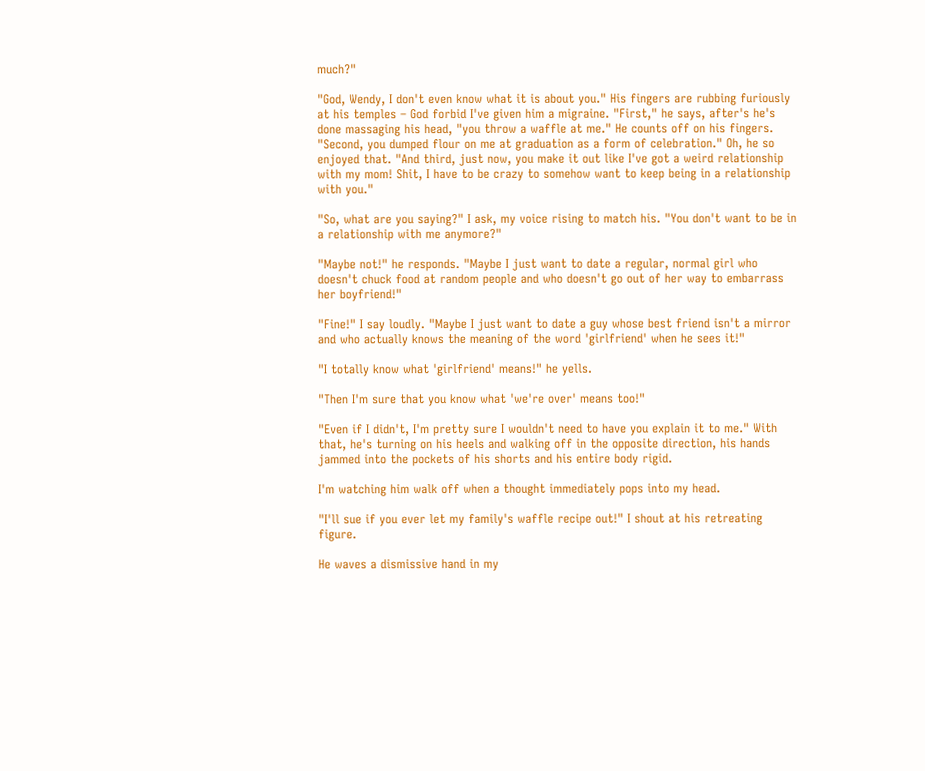much?"

"God, Wendy, I don't even know what it is about you." His fingers are rubbing furiously at his temples – God forbid I've given him a migraine. "First," he says, after's he's done massaging his head, "you throw a waffle at me." He counts off on his fingers. "Second, you dumped flour on me at graduation as a form of celebration." Oh, he so enjoyed that. "And third, just now, you make it out like I've got a weird relationship with my mom! Shit, I have to be crazy to somehow want to keep being in a relationship with you."

"So, what are you saying?" I ask, my voice rising to match his. "You don't want to be in a relationship with me anymore?"

"Maybe not!" he responds. "Maybe I just want to date a regular, normal girl who doesn't chuck food at random people and who doesn't go out of her way to embarrass her boyfriend!"

"Fine!" I say loudly. "Maybe I just want to date a guy whose best friend isn't a mirror and who actually knows the meaning of the word 'girlfriend' when he sees it!"

"I totally know what 'girlfriend' means!" he yells.

"Then I'm sure that you know what 'we're over' means too!"

"Even if I didn't, I'm pretty sure I wouldn't need to have you explain it to me." With that, he's turning on his heels and walking off in the opposite direction, his hands jammed into the pockets of his shorts and his entire body rigid.

I'm watching him walk off when a thought immediately pops into my head.

"I'll sue if you ever let my family's waffle recipe out!" I shout at his retreating figure.

He waves a dismissive hand in my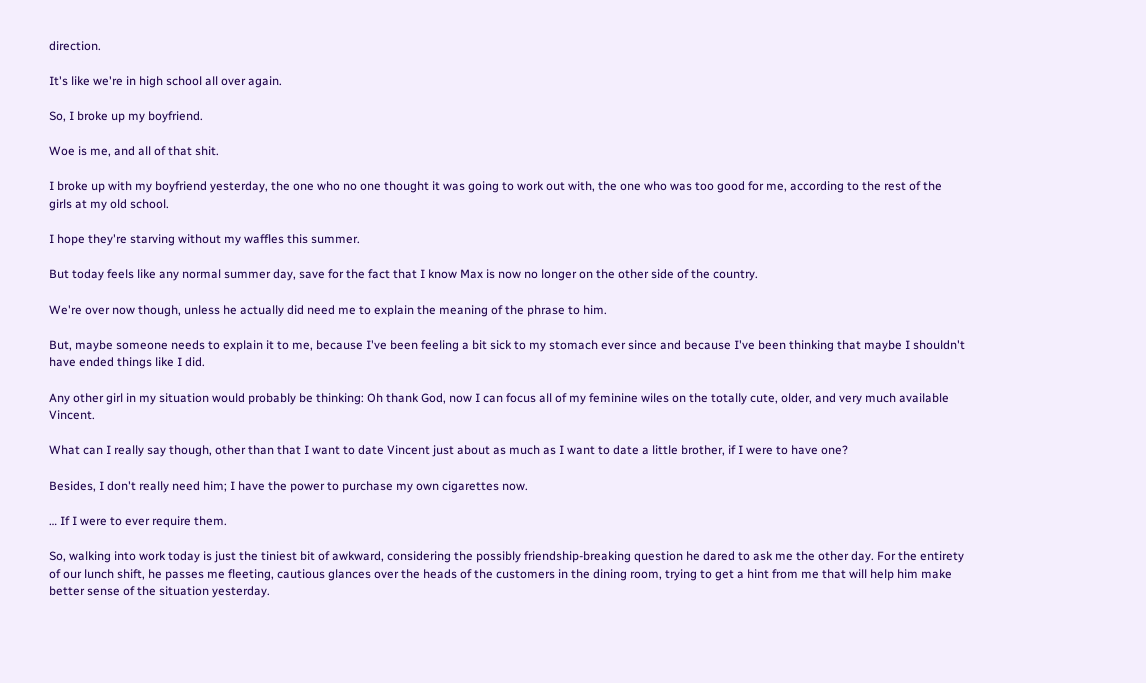direction.

It's like we're in high school all over again.

So, I broke up my boyfriend.

Woe is me, and all of that shit.

I broke up with my boyfriend yesterday, the one who no one thought it was going to work out with, the one who was too good for me, according to the rest of the girls at my old school.

I hope they're starving without my waffles this summer.

But today feels like any normal summer day, save for the fact that I know Max is now no longer on the other side of the country.

We're over now though, unless he actually did need me to explain the meaning of the phrase to him.

But, maybe someone needs to explain it to me, because I've been feeling a bit sick to my stomach ever since and because I've been thinking that maybe I shouldn't have ended things like I did.

Any other girl in my situation would probably be thinking: Oh thank God, now I can focus all of my feminine wiles on the totally cute, older, and very much available Vincent.

What can I really say though, other than that I want to date Vincent just about as much as I want to date a little brother, if I were to have one?

Besides, I don't really need him; I have the power to purchase my own cigarettes now.

… If I were to ever require them.

So, walking into work today is just the tiniest bit of awkward, considering the possibly friendship-breaking question he dared to ask me the other day. For the entirety of our lunch shift, he passes me fleeting, cautious glances over the heads of the customers in the dining room, trying to get a hint from me that will help him make better sense of the situation yesterday.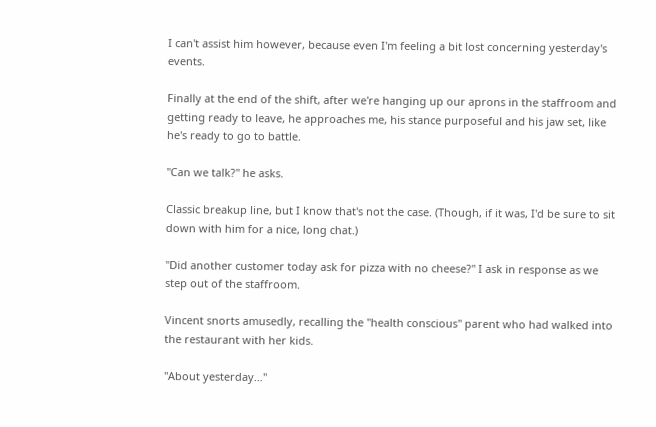I can't assist him however, because even I'm feeling a bit lost concerning yesterday's events.

Finally at the end of the shift, after we're hanging up our aprons in the staffroom and getting ready to leave, he approaches me, his stance purposeful and his jaw set, like he's ready to go to battle.

"Can we talk?" he asks.

Classic breakup line, but I know that's not the case. (Though, if it was, I'd be sure to sit down with him for a nice, long chat.)

"Did another customer today ask for pizza with no cheese?" I ask in response as we step out of the staffroom.

Vincent snorts amusedly, recalling the "health conscious" parent who had walked into the restaurant with her kids.

"About yesterday…"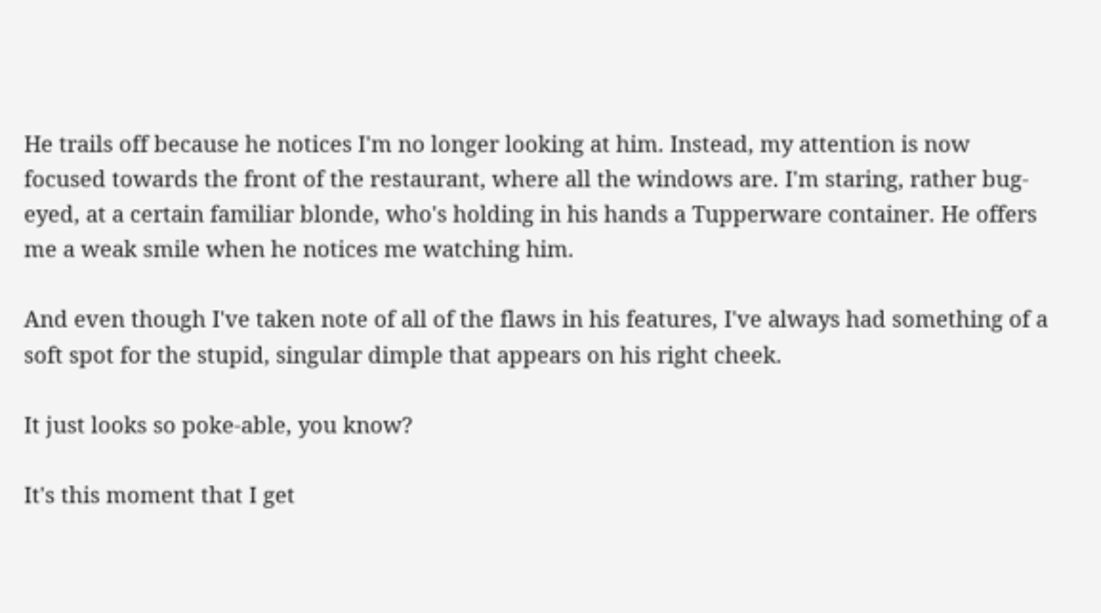He trails off because he notices I'm no longer looking at him. Instead, my attention is now focused towards the front of the restaurant, where all the windows are. I'm staring, rather bug-eyed, at a certain familiar blonde, who's holding in his hands a Tupperware container. He offers me a weak smile when he notices me watching him.

And even though I've taken note of all of the flaws in his features, I've always had something of a soft spot for the stupid, singular dimple that appears on his right cheek.

It just looks so poke-able, you know?

It's this moment that I get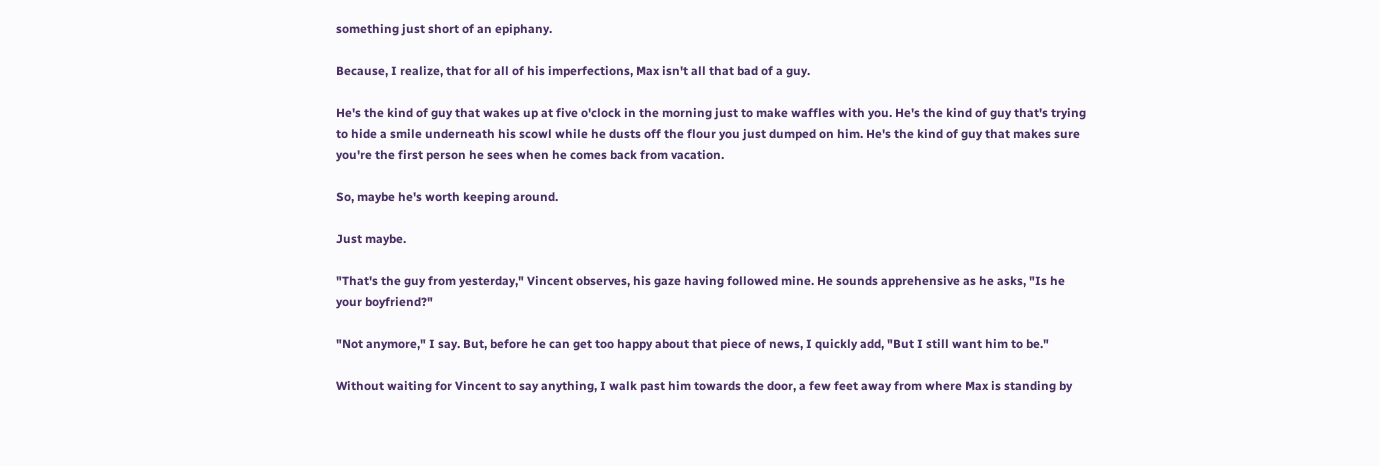something just short of an epiphany.

Because, I realize, that for all of his imperfections, Max isn't all that bad of a guy.

He's the kind of guy that wakes up at five o'clock in the morning just to make waffles with you. He's the kind of guy that's trying to hide a smile underneath his scowl while he dusts off the flour you just dumped on him. He's the kind of guy that makes sure you're the first person he sees when he comes back from vacation.

So, maybe he's worth keeping around.

Just maybe.

"That's the guy from yesterday," Vincent observes, his gaze having followed mine. He sounds apprehensive as he asks, "Is he your boyfriend?"

"Not anymore," I say. But, before he can get too happy about that piece of news, I quickly add, "But I still want him to be."

Without waiting for Vincent to say anything, I walk past him towards the door, a few feet away from where Max is standing by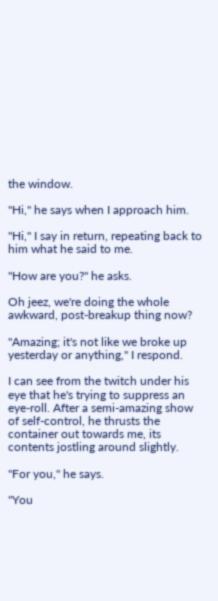the window.

"Hi," he says when I approach him.

"Hi," I say in return, repeating back to him what he said to me.

"How are you?" he asks.

Oh jeez, we're doing the whole awkward, post-breakup thing now?

"Amazing; it's not like we broke up yesterday or anything," I respond.

I can see from the twitch under his eye that he's trying to suppress an eye-roll. After a semi-amazing show of self-control, he thrusts the container out towards me, its contents jostling around slightly.

"For you," he says.

"You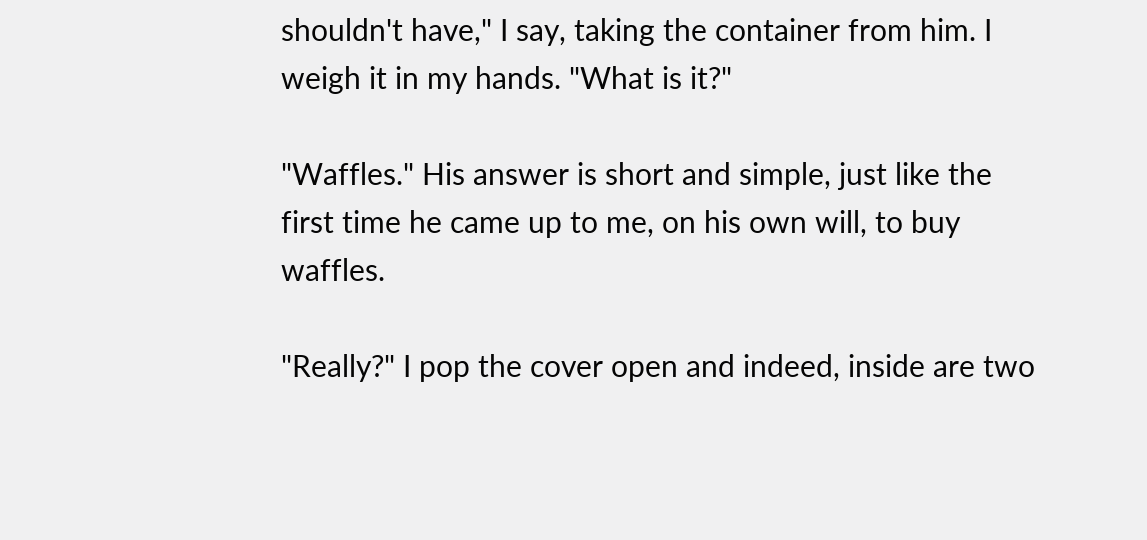shouldn't have," I say, taking the container from him. I weigh it in my hands. "What is it?"

"Waffles." His answer is short and simple, just like the first time he came up to me, on his own will, to buy waffles.

"Really?" I pop the cover open and indeed, inside are two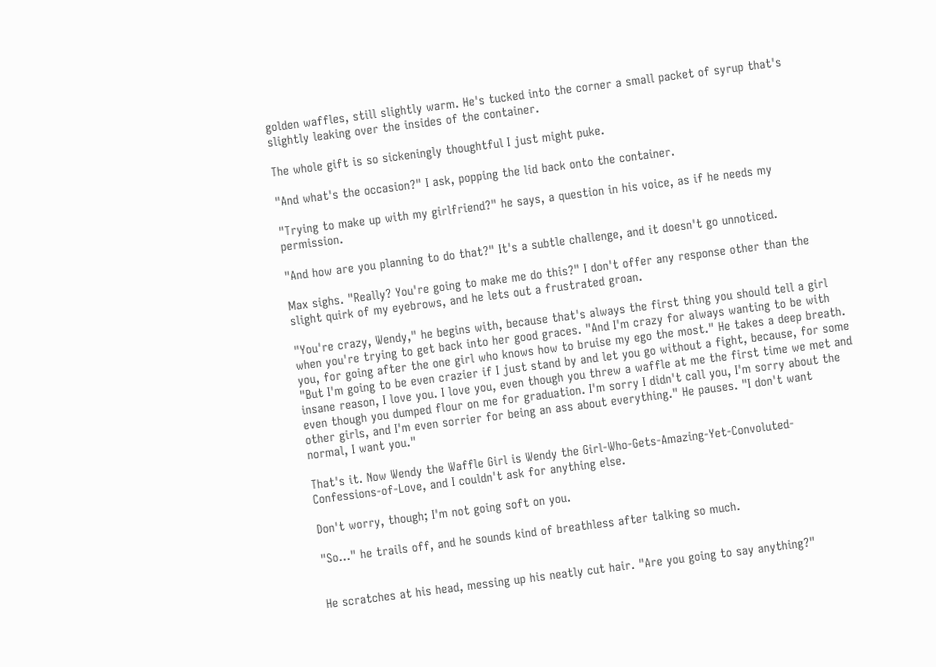golden waffles, still slightly warm. He's tucked into the corner a small packet of syrup that's slightly leaking over the insides of the container.

The whole gift is so sickeningly thoughtful I just might puke.

"And what's the occasion?" I ask, popping the lid back onto the container.

"Trying to make up with my girlfriend?" he says, a question in his voice, as if he needs my permission.

"And how are you planning to do that?" It's a subtle challenge, and it doesn't go unnoticed.

Max sighs. "Really? You're going to make me do this?" I don't offer any response other than the slight quirk of my eyebrows, and he lets out a frustrated groan.

"You're crazy, Wendy," he begins with, because that's always the first thing you should tell a girl when you're trying to get back into her good graces. "And I'm crazy for always wanting to be with you, for going after the one girl who knows how to bruise my ego the most." He takes a deep breath. "But I'm going to be even crazier if I just stand by and let you go without a fight, because, for some insane reason, I love you. I love you, even though you threw a waffle at me the first time we met and even though you dumped flour on me for graduation. I'm sorry I didn't call you, I'm sorry about the other girls, and I'm even sorrier for being an ass about everything." He pauses. "I don't want normal, I want you."

That's it. Now Wendy the Waffle Girl is Wendy the Girl-Who-Gets-Amazing-Yet-Convoluted-Confessions-of-Love, and I couldn't ask for anything else.

Don't worry, though; I'm not going soft on you.

"So…" he trails off, and he sounds kind of breathless after talking so much.


He scratches at his head, messing up his neatly cut hair. "Are you going to say anything?"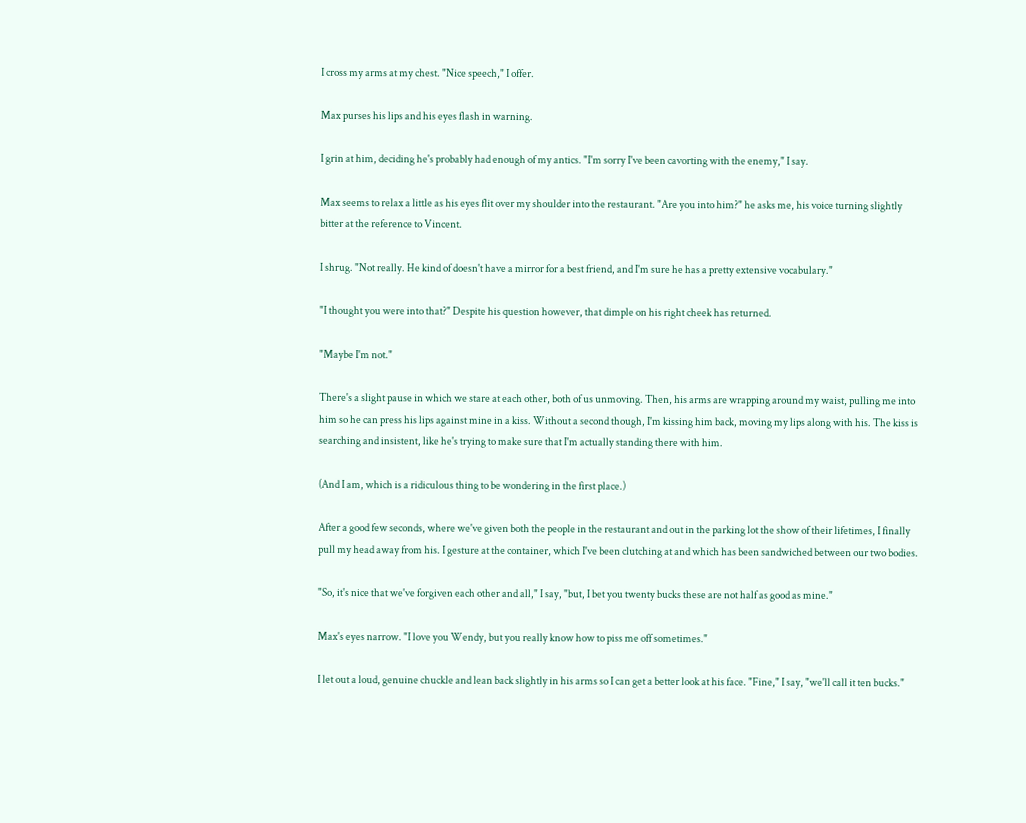I cross my arms at my chest. "Nice speech," I offer.

Max purses his lips and his eyes flash in warning.

I grin at him, deciding he's probably had enough of my antics. "I'm sorry I've been cavorting with the enemy," I say.

Max seems to relax a little as his eyes flit over my shoulder into the restaurant. "Are you into him?" he asks me, his voice turning slightly bitter at the reference to Vincent.

I shrug. "Not really. He kind of doesn't have a mirror for a best friend, and I'm sure he has a pretty extensive vocabulary."

"I thought you were into that?" Despite his question however, that dimple on his right cheek has returned.

"Maybe I'm not."

There's a slight pause in which we stare at each other, both of us unmoving. Then, his arms are wrapping around my waist, pulling me into him so he can press his lips against mine in a kiss. Without a second though, I'm kissing him back, moving my lips along with his. The kiss is searching and insistent, like he's trying to make sure that I'm actually standing there with him.

(And I am, which is a ridiculous thing to be wondering in the first place.)

After a good few seconds, where we've given both the people in the restaurant and out in the parking lot the show of their lifetimes, I finally pull my head away from his. I gesture at the container, which I've been clutching at and which has been sandwiched between our two bodies.

"So, it's nice that we've forgiven each other and all," I say, "but, I bet you twenty bucks these are not half as good as mine."

Max's eyes narrow. "I love you Wendy, but you really know how to piss me off sometimes."

I let out a loud, genuine chuckle and lean back slightly in his arms so I can get a better look at his face. "Fine," I say, "we'll call it ten bucks."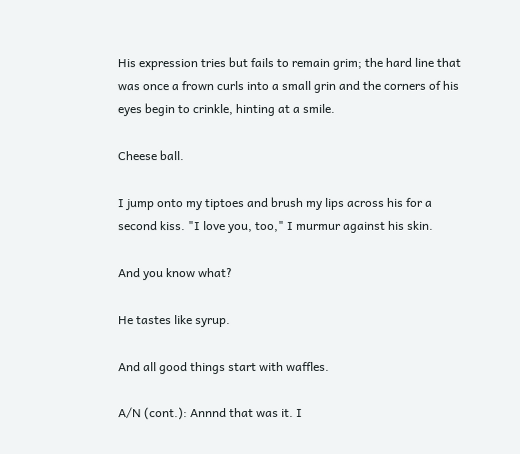His expression tries but fails to remain grim; the hard line that was once a frown curls into a small grin and the corners of his eyes begin to crinkle, hinting at a smile.

Cheese ball.

I jump onto my tiptoes and brush my lips across his for a second kiss. "I love you, too," I murmur against his skin.

And you know what?

He tastes like syrup.

And all good things start with waffles.

A/N (cont.): Annnd that was it. I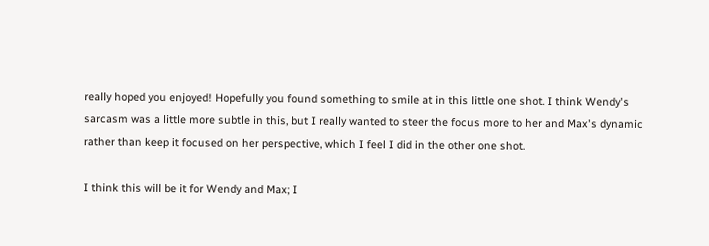really hoped you enjoyed! Hopefully you found something to smile at in this little one shot. I think Wendy's sarcasm was a little more subtle in this, but I really wanted to steer the focus more to her and Max's dynamic rather than keep it focused on her perspective, which I feel I did in the other one shot.

I think this will be it for Wendy and Max; I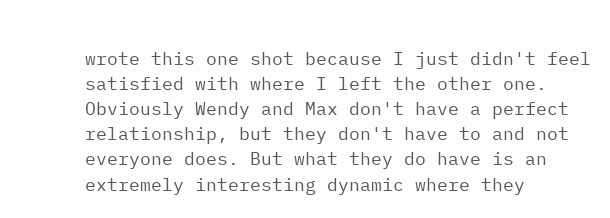wrote this one shot because I just didn't feel satisfied with where I left the other one. Obviously Wendy and Max don't have a perfect relationship, but they don't have to and not everyone does. But what they do have is an extremely interesting dynamic where they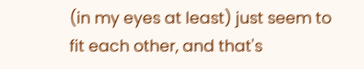(in my eyes at least) just seem to fit each other, and that's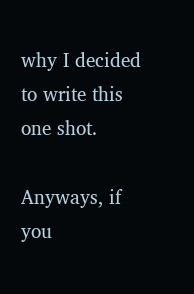why I decided to write this one shot.

Anyways, if you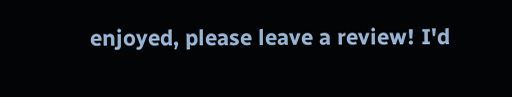enjoyed, please leave a review! I'd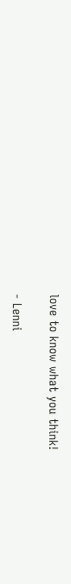love to know what you think!

- Lenni